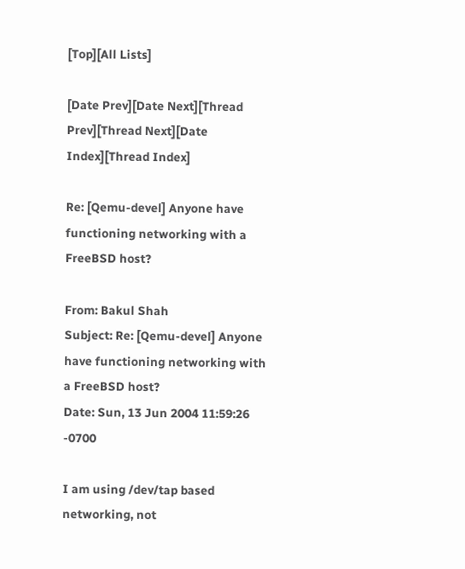[Top][All Lists]

[Date Prev][Date Next][Thread Prev][Thread Next][Date Index][Thread Index]

Re: [Qemu-devel] Anyone have functioning networking with a FreeBSD host?

From: Bakul Shah
Subject: Re: [Qemu-devel] Anyone have functioning networking with a FreeBSD host?
Date: Sun, 13 Jun 2004 11:59:26 -0700

I am using /dev/tap based networking, not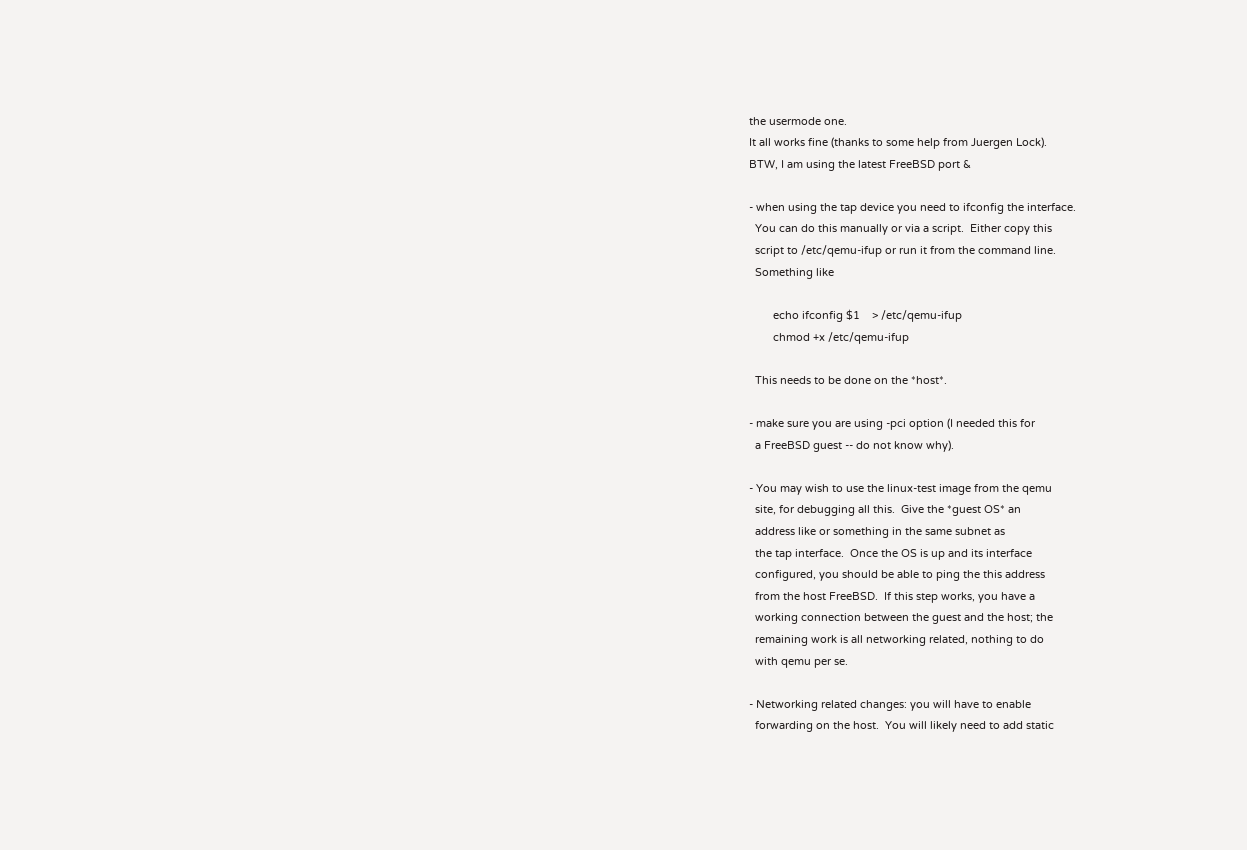the usermode one.
It all works fine (thanks to some help from Juergen Lock).
BTW, I am using the latest FreeBSD port &

- when using the tap device you need to ifconfig the interface.
  You can do this manually or via a script.  Either copy this
  script to /etc/qemu-ifup or run it from the command line.
  Something like

        echo ifconfig $1    > /etc/qemu-ifup
        chmod +x /etc/qemu-ifup

  This needs to be done on the *host*.

- make sure you are using -pci option (I needed this for
  a FreeBSD guest -- do not know why).

- You may wish to use the linux-test image from the qemu
  site, for debugging all this.  Give the *guest OS* an
  address like or something in the same subnet as
  the tap interface.  Once the OS is up and its interface
  configured, you should be able to ping the this address
  from the host FreeBSD.  If this step works, you have a
  working connection between the guest and the host; the
  remaining work is all networking related, nothing to do
  with qemu per se.

- Networking related changes: you will have to enable
  forwarding on the host.  You will likely need to add static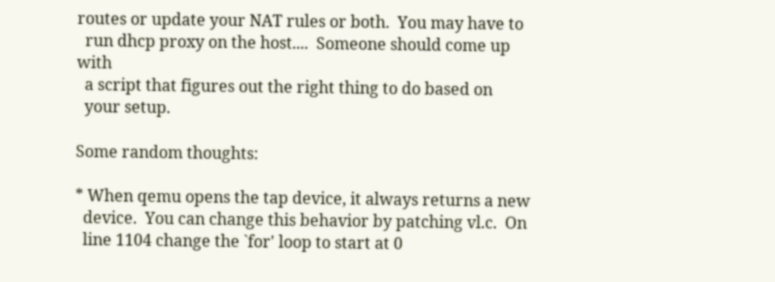routes or update your NAT rules or both.  You may have to
  run dhcp proxy on the host....  Someone should come up with
  a script that figures out the right thing to do based on
  your setup.

Some random thoughts:

* When qemu opens the tap device, it always returns a new
  device.  You can change this behavior by patching vl.c.  On
  line 1104 change the `for' loop to start at 0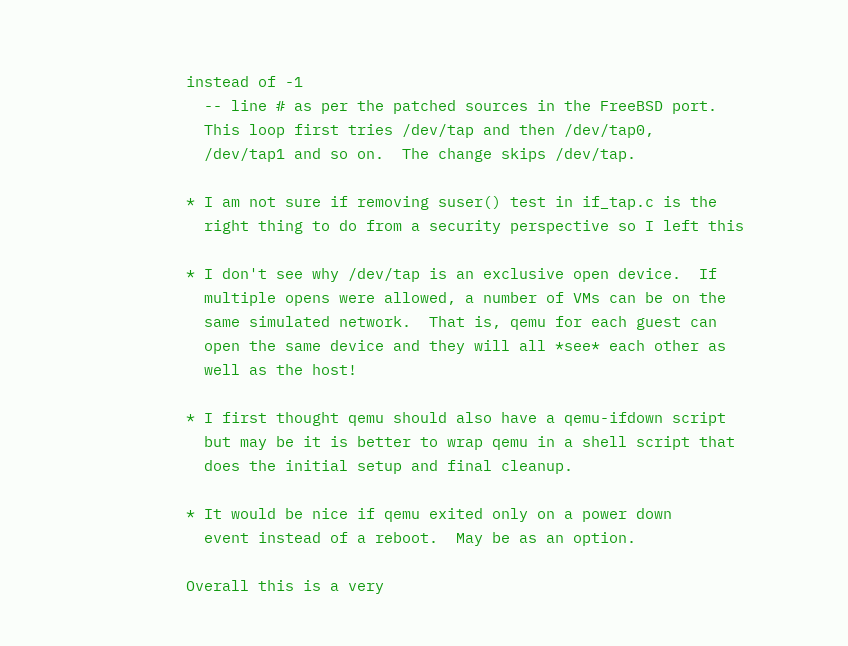instead of -1
  -- line # as per the patched sources in the FreeBSD port.
  This loop first tries /dev/tap and then /dev/tap0,
  /dev/tap1 and so on.  The change skips /dev/tap.

* I am not sure if removing suser() test in if_tap.c is the
  right thing to do from a security perspective so I left this

* I don't see why /dev/tap is an exclusive open device.  If
  multiple opens were allowed, a number of VMs can be on the
  same simulated network.  That is, qemu for each guest can
  open the same device and they will all *see* each other as
  well as the host!

* I first thought qemu should also have a qemu-ifdown script
  but may be it is better to wrap qemu in a shell script that
  does the initial setup and final cleanup.

* It would be nice if qemu exited only on a power down
  event instead of a reboot.  May be as an option.

Overall this is a very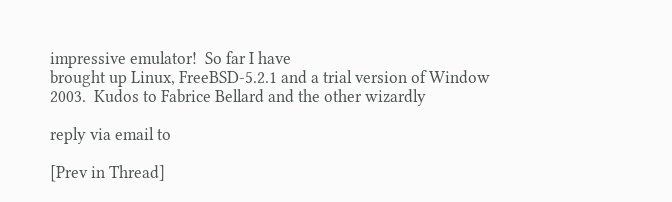impressive emulator!  So far I have
brought up Linux, FreeBSD-5.2.1 and a trial version of Window
2003.  Kudos to Fabrice Bellard and the other wizardly

reply via email to

[Prev in Thread]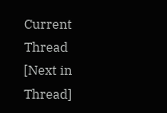Current Thread [Next in Thread]